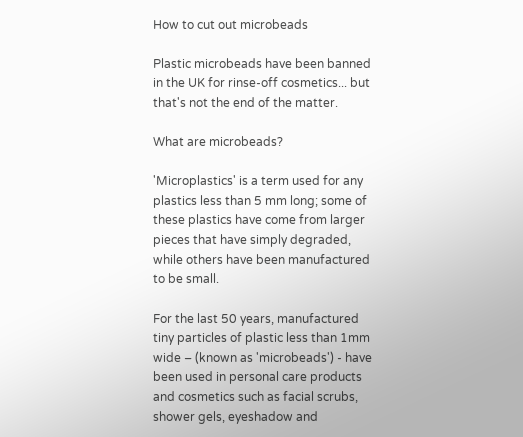How to cut out microbeads

Plastic microbeads have been banned in the UK for rinse-off cosmetics... but that's not the end of the matter.

What are microbeads?

'Microplastics' is a term used for any plastics less than 5 mm long; some of these plastics have come from larger pieces that have simply degraded, while others have been manufactured to be small.

For the last 50 years, manufactured tiny particles of plastic less than 1mm wide – (known as 'microbeads') - have been used in personal care products and cosmetics such as facial scrubs, shower gels, eyeshadow and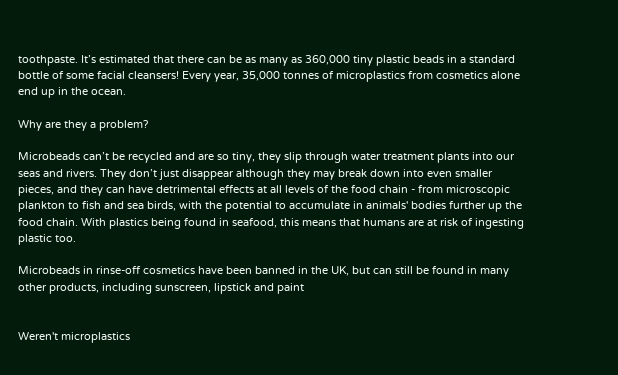toothpaste. It’s estimated that there can be as many as 360,000 tiny plastic beads in a standard bottle of some facial cleansers! Every year, 35,000 tonnes of microplastics from cosmetics alone end up in the ocean.

Why are they a problem?

Microbeads can’t be recycled and are so tiny, they slip through water treatment plants into our seas and rivers. They don’t just disappear although they may break down into even smaller pieces, and they can have detrimental effects at all levels of the food chain - from microscopic plankton to fish and sea birds, with the potential to accumulate in animals' bodies further up the food chain. With plastics being found in seafood, this means that humans are at risk of ingesting plastic too.

Microbeads in rinse-off cosmetics have been banned in the UK, but can still be found in many other products, including sunscreen, lipstick and paint


Weren't microplastics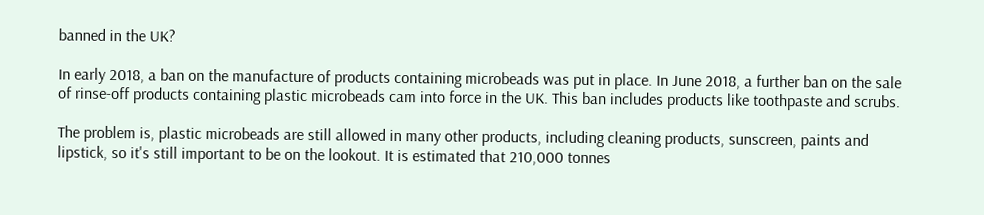banned in the UK?

In early 2018, a ban on the manufacture of products containing microbeads was put in place. In June 2018, a further ban on the sale of rinse-off products containing plastic microbeads cam into force in the UK. This ban includes products like toothpaste and scrubs.

The problem is, plastic microbeads are still allowed in many other products, including cleaning products, sunscreen, paints and lipstick, so it's still important to be on the lookout. It is estimated that 210,000 tonnes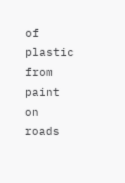of plastic from paint on roads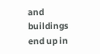and buildings end up in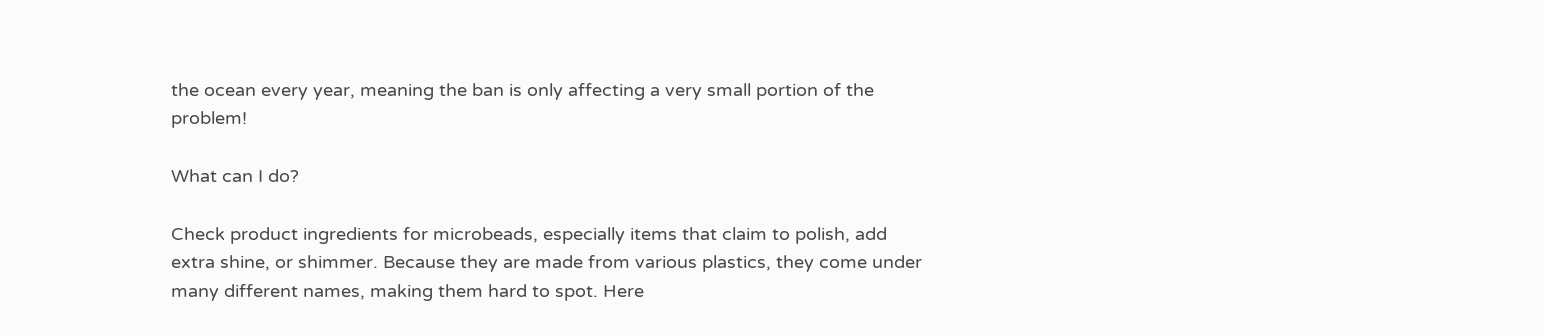the ocean every year, meaning the ban is only affecting a very small portion of the problem!

What can I do?

Check product ingredients for microbeads, especially items that claim to polish, add extra shine, or shimmer. Because they are made from various plastics, they come under many different names, making them hard to spot. Here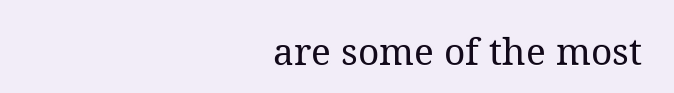are some of the most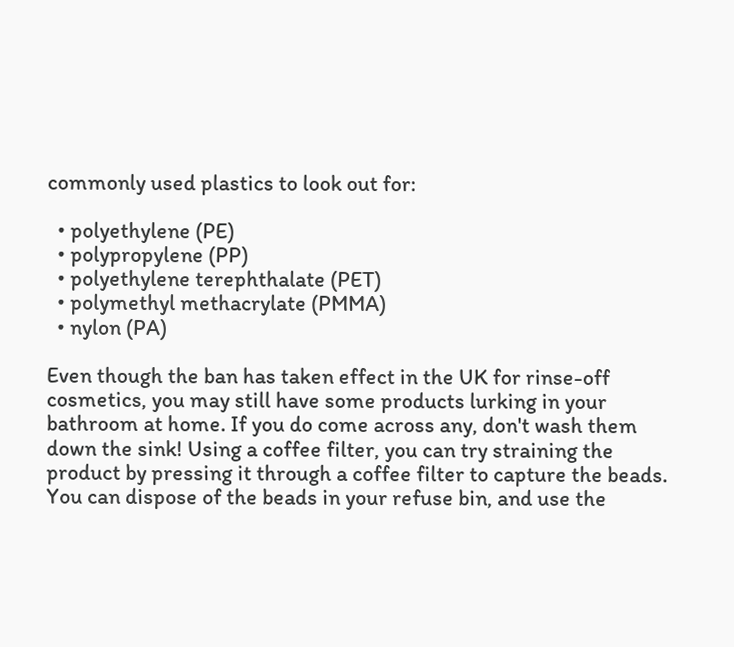commonly used plastics to look out for:

  • polyethylene (PE)
  • polypropylene (PP)
  • polyethylene terephthalate (PET)
  • polymethyl methacrylate (PMMA)
  • nylon (PA)

Even though the ban has taken effect in the UK for rinse-off cosmetics, you may still have some products lurking in your bathroom at home. If you do come across any, don't wash them down the sink! Using a coffee filter, you can try straining the product by pressing it through a coffee filter to capture the beads. You can dispose of the beads in your refuse bin, and use the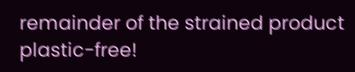remainder of the strained product plastic-free!